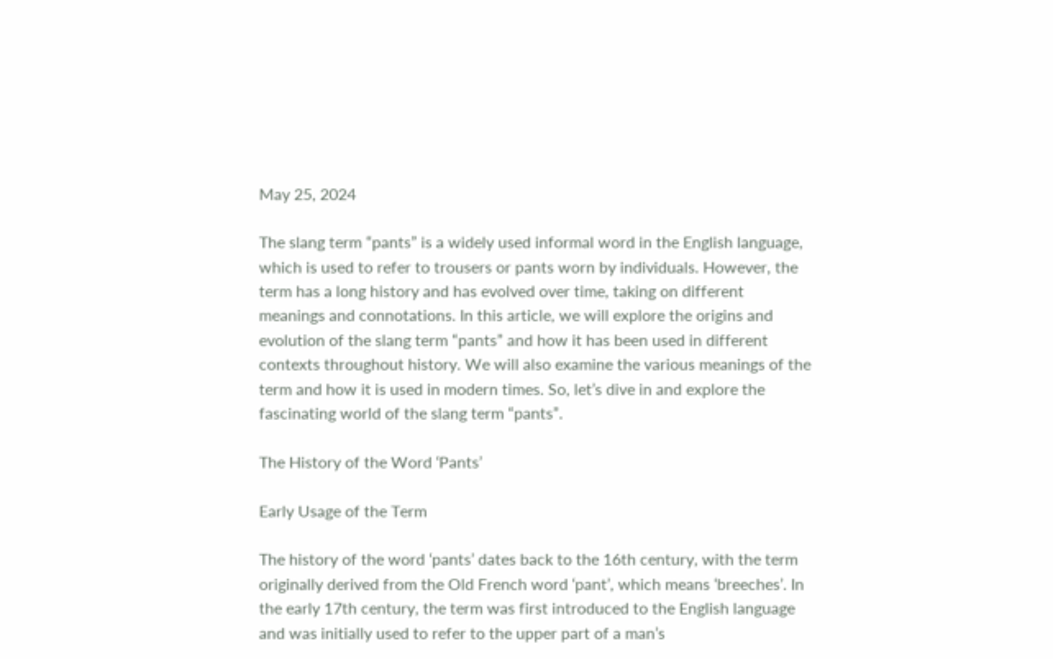May 25, 2024

The slang term “pants” is a widely used informal word in the English language, which is used to refer to trousers or pants worn by individuals. However, the term has a long history and has evolved over time, taking on different meanings and connotations. In this article, we will explore the origins and evolution of the slang term “pants” and how it has been used in different contexts throughout history. We will also examine the various meanings of the term and how it is used in modern times. So, let’s dive in and explore the fascinating world of the slang term “pants”.

The History of the Word ‘Pants’

Early Usage of the Term

The history of the word ‘pants’ dates back to the 16th century, with the term originally derived from the Old French word ‘pant’, which means ‘breeches’. In the early 17th century, the term was first introduced to the English language and was initially used to refer to the upper part of a man’s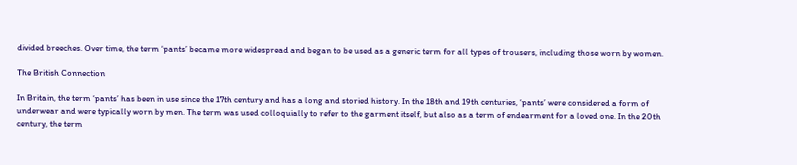divided breeches. Over time, the term ‘pants’ became more widespread and began to be used as a generic term for all types of trousers, including those worn by women.

The British Connection

In Britain, the term ‘pants’ has been in use since the 17th century and has a long and storied history. In the 18th and 19th centuries, ‘pants’ were considered a form of underwear and were typically worn by men. The term was used colloquially to refer to the garment itself, but also as a term of endearment for a loved one. In the 20th century, the term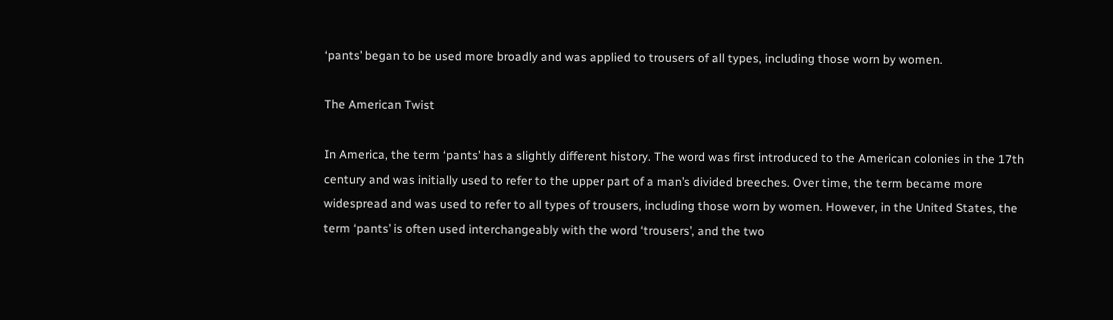‘pants’ began to be used more broadly and was applied to trousers of all types, including those worn by women.

The American Twist

In America, the term ‘pants’ has a slightly different history. The word was first introduced to the American colonies in the 17th century and was initially used to refer to the upper part of a man’s divided breeches. Over time, the term became more widespread and was used to refer to all types of trousers, including those worn by women. However, in the United States, the term ‘pants’ is often used interchangeably with the word ‘trousers’, and the two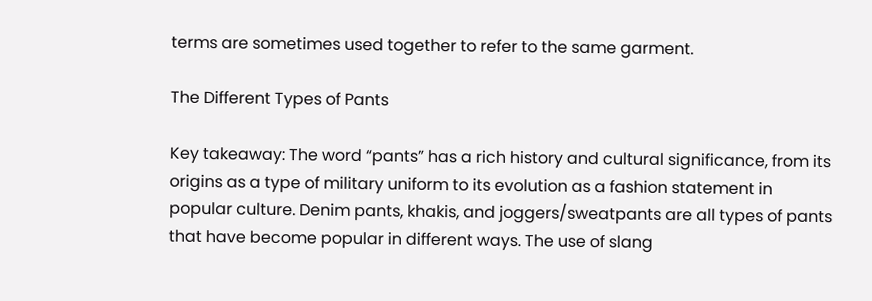terms are sometimes used together to refer to the same garment.

The Different Types of Pants

Key takeaway: The word “pants” has a rich history and cultural significance, from its origins as a type of military uniform to its evolution as a fashion statement in popular culture. Denim pants, khakis, and joggers/sweatpants are all types of pants that have become popular in different ways. The use of slang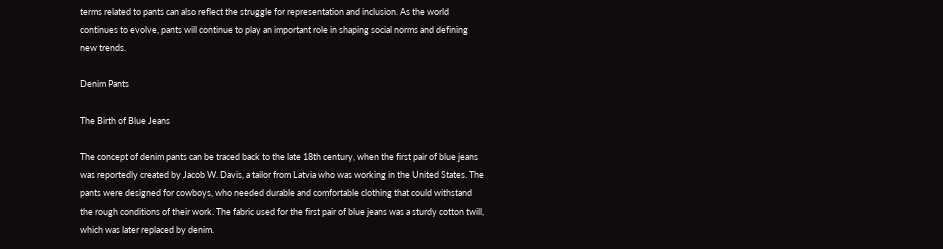terms related to pants can also reflect the struggle for representation and inclusion. As the world continues to evolve, pants will continue to play an important role in shaping social norms and defining new trends.

Denim Pants

The Birth of Blue Jeans

The concept of denim pants can be traced back to the late 18th century, when the first pair of blue jeans was reportedly created by Jacob W. Davis, a tailor from Latvia who was working in the United States. The pants were designed for cowboys, who needed durable and comfortable clothing that could withstand the rough conditions of their work. The fabric used for the first pair of blue jeans was a sturdy cotton twill, which was later replaced by denim.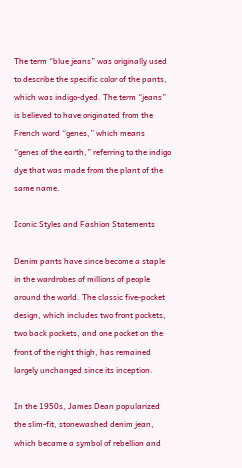The term “blue jeans” was originally used to describe the specific color of the pants, which was indigo-dyed. The term “jeans” is believed to have originated from the French word “genes,” which means “genes of the earth,” referring to the indigo dye that was made from the plant of the same name.

Iconic Styles and Fashion Statements

Denim pants have since become a staple in the wardrobes of millions of people around the world. The classic five-pocket design, which includes two front pockets, two back pockets, and one pocket on the front of the right thigh, has remained largely unchanged since its inception.

In the 1950s, James Dean popularized the slim-fit, stonewashed denim jean, which became a symbol of rebellion and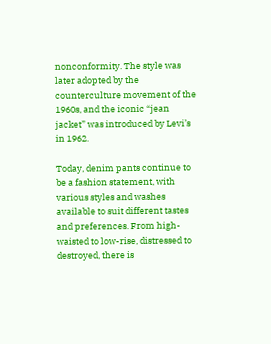nonconformity. The style was later adopted by the counterculture movement of the 1960s, and the iconic “jean jacket” was introduced by Levi’s in 1962.

Today, denim pants continue to be a fashion statement, with various styles and washes available to suit different tastes and preferences. From high-waisted to low-rise, distressed to destroyed, there is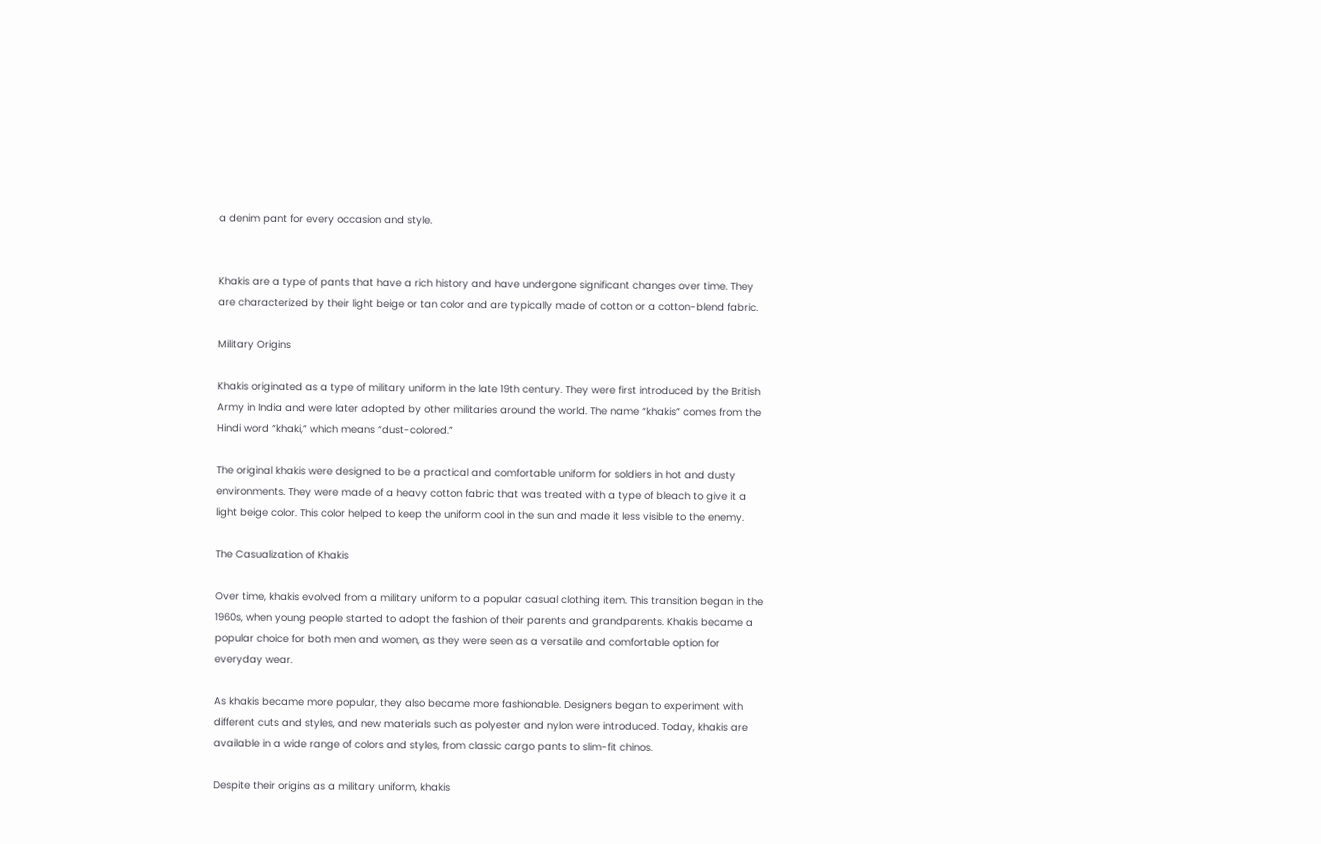a denim pant for every occasion and style.


Khakis are a type of pants that have a rich history and have undergone significant changes over time. They are characterized by their light beige or tan color and are typically made of cotton or a cotton-blend fabric.

Military Origins

Khakis originated as a type of military uniform in the late 19th century. They were first introduced by the British Army in India and were later adopted by other militaries around the world. The name “khakis” comes from the Hindi word “khaki,” which means “dust-colored.”

The original khakis were designed to be a practical and comfortable uniform for soldiers in hot and dusty environments. They were made of a heavy cotton fabric that was treated with a type of bleach to give it a light beige color. This color helped to keep the uniform cool in the sun and made it less visible to the enemy.

The Casualization of Khakis

Over time, khakis evolved from a military uniform to a popular casual clothing item. This transition began in the 1960s, when young people started to adopt the fashion of their parents and grandparents. Khakis became a popular choice for both men and women, as they were seen as a versatile and comfortable option for everyday wear.

As khakis became more popular, they also became more fashionable. Designers began to experiment with different cuts and styles, and new materials such as polyester and nylon were introduced. Today, khakis are available in a wide range of colors and styles, from classic cargo pants to slim-fit chinos.

Despite their origins as a military uniform, khakis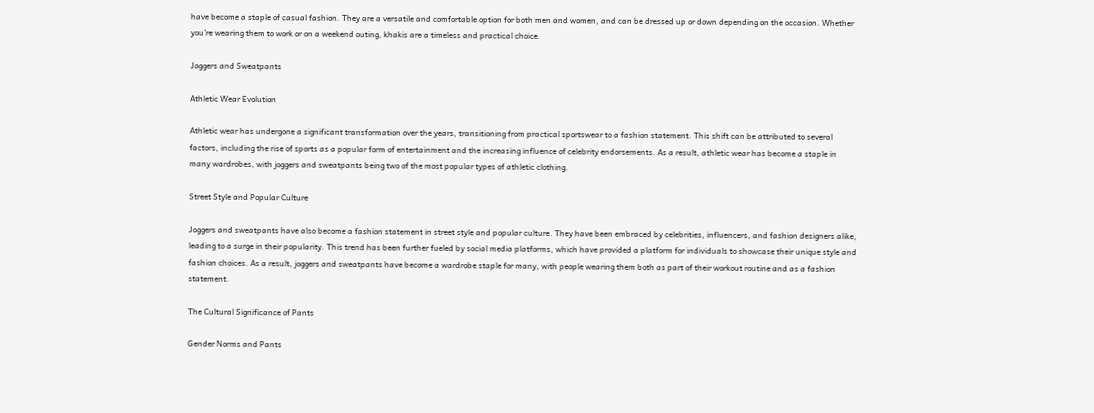have become a staple of casual fashion. They are a versatile and comfortable option for both men and women, and can be dressed up or down depending on the occasion. Whether you’re wearing them to work or on a weekend outing, khakis are a timeless and practical choice.

Joggers and Sweatpants

Athletic Wear Evolution

Athletic wear has undergone a significant transformation over the years, transitioning from practical sportswear to a fashion statement. This shift can be attributed to several factors, including the rise of sports as a popular form of entertainment and the increasing influence of celebrity endorsements. As a result, athletic wear has become a staple in many wardrobes, with joggers and sweatpants being two of the most popular types of athletic clothing.

Street Style and Popular Culture

Joggers and sweatpants have also become a fashion statement in street style and popular culture. They have been embraced by celebrities, influencers, and fashion designers alike, leading to a surge in their popularity. This trend has been further fueled by social media platforms, which have provided a platform for individuals to showcase their unique style and fashion choices. As a result, joggers and sweatpants have become a wardrobe staple for many, with people wearing them both as part of their workout routine and as a fashion statement.

The Cultural Significance of Pants

Gender Norms and Pants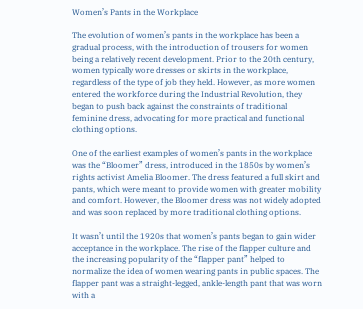Women’s Pants in the Workplace

The evolution of women’s pants in the workplace has been a gradual process, with the introduction of trousers for women being a relatively recent development. Prior to the 20th century, women typically wore dresses or skirts in the workplace, regardless of the type of job they held. However, as more women entered the workforce during the Industrial Revolution, they began to push back against the constraints of traditional feminine dress, advocating for more practical and functional clothing options.

One of the earliest examples of women’s pants in the workplace was the “Bloomer” dress, introduced in the 1850s by women’s rights activist Amelia Bloomer. The dress featured a full skirt and pants, which were meant to provide women with greater mobility and comfort. However, the Bloomer dress was not widely adopted and was soon replaced by more traditional clothing options.

It wasn’t until the 1920s that women’s pants began to gain wider acceptance in the workplace. The rise of the flapper culture and the increasing popularity of the “flapper pant” helped to normalize the idea of women wearing pants in public spaces. The flapper pant was a straight-legged, ankle-length pant that was worn with a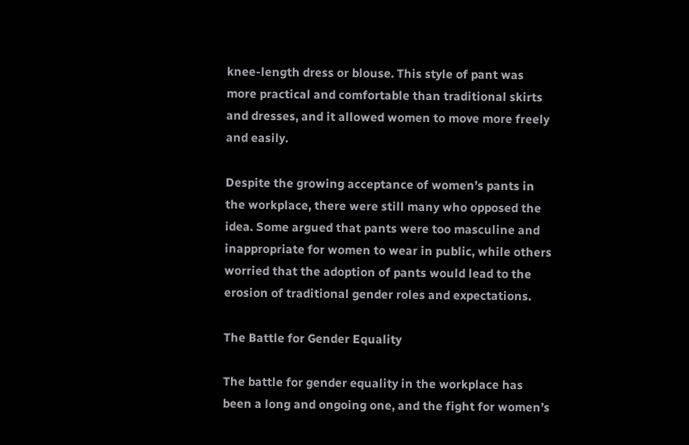knee-length dress or blouse. This style of pant was more practical and comfortable than traditional skirts and dresses, and it allowed women to move more freely and easily.

Despite the growing acceptance of women’s pants in the workplace, there were still many who opposed the idea. Some argued that pants were too masculine and inappropriate for women to wear in public, while others worried that the adoption of pants would lead to the erosion of traditional gender roles and expectations.

The Battle for Gender Equality

The battle for gender equality in the workplace has been a long and ongoing one, and the fight for women’s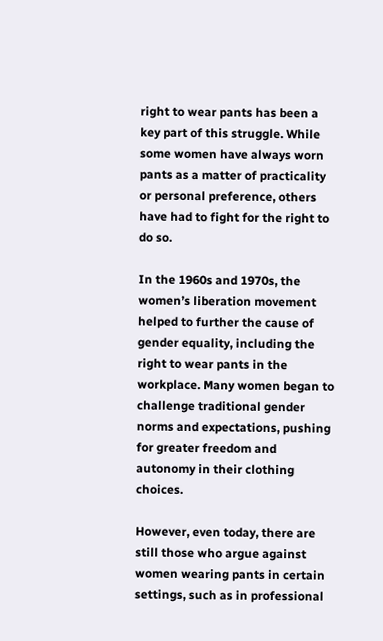right to wear pants has been a key part of this struggle. While some women have always worn pants as a matter of practicality or personal preference, others have had to fight for the right to do so.

In the 1960s and 1970s, the women’s liberation movement helped to further the cause of gender equality, including the right to wear pants in the workplace. Many women began to challenge traditional gender norms and expectations, pushing for greater freedom and autonomy in their clothing choices.

However, even today, there are still those who argue against women wearing pants in certain settings, such as in professional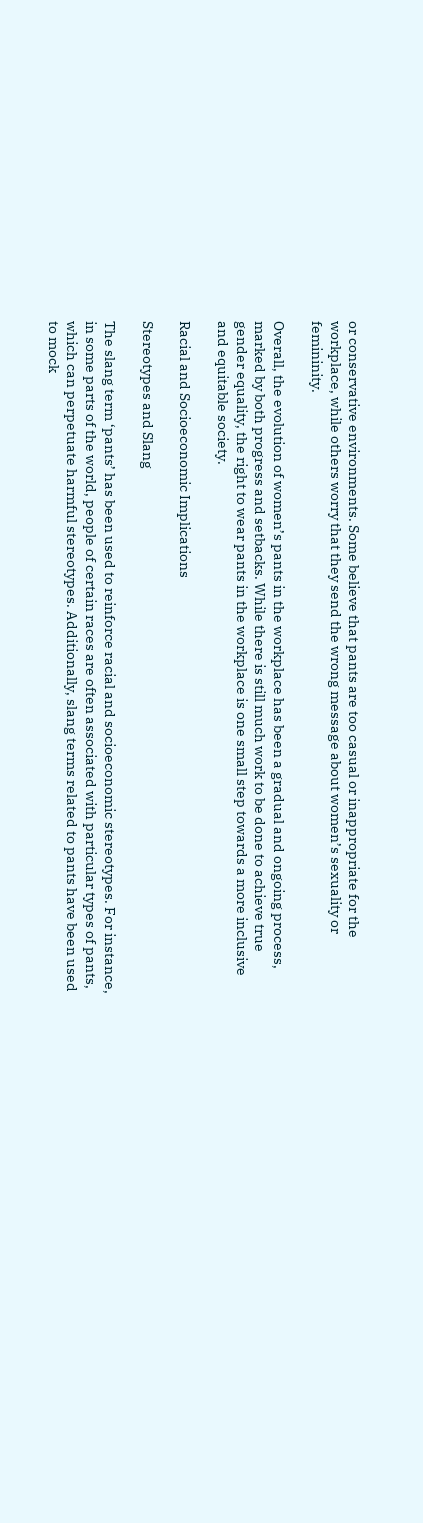or conservative environments. Some believe that pants are too casual or inappropriate for the workplace, while others worry that they send the wrong message about women’s sexuality or femininity.

Overall, the evolution of women’s pants in the workplace has been a gradual and ongoing process, marked by both progress and setbacks. While there is still much work to be done to achieve true gender equality, the right to wear pants in the workplace is one small step towards a more inclusive and equitable society.

Racial and Socioeconomic Implications

Stereotypes and Slang

The slang term ‘pants’ has been used to reinforce racial and socioeconomic stereotypes. For instance, in some parts of the world, people of certain races are often associated with particular types of pants, which can perpetuate harmful stereotypes. Additionally, slang terms related to pants have been used to mock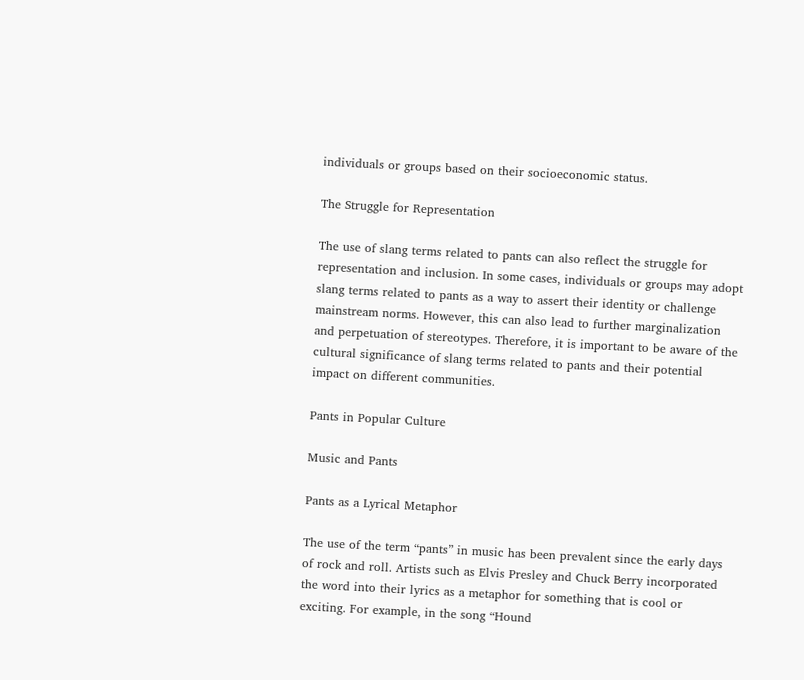individuals or groups based on their socioeconomic status.

The Struggle for Representation

The use of slang terms related to pants can also reflect the struggle for representation and inclusion. In some cases, individuals or groups may adopt slang terms related to pants as a way to assert their identity or challenge mainstream norms. However, this can also lead to further marginalization and perpetuation of stereotypes. Therefore, it is important to be aware of the cultural significance of slang terms related to pants and their potential impact on different communities.

Pants in Popular Culture

Music and Pants

Pants as a Lyrical Metaphor

The use of the term “pants” in music has been prevalent since the early days of rock and roll. Artists such as Elvis Presley and Chuck Berry incorporated the word into their lyrics as a metaphor for something that is cool or exciting. For example, in the song “Hound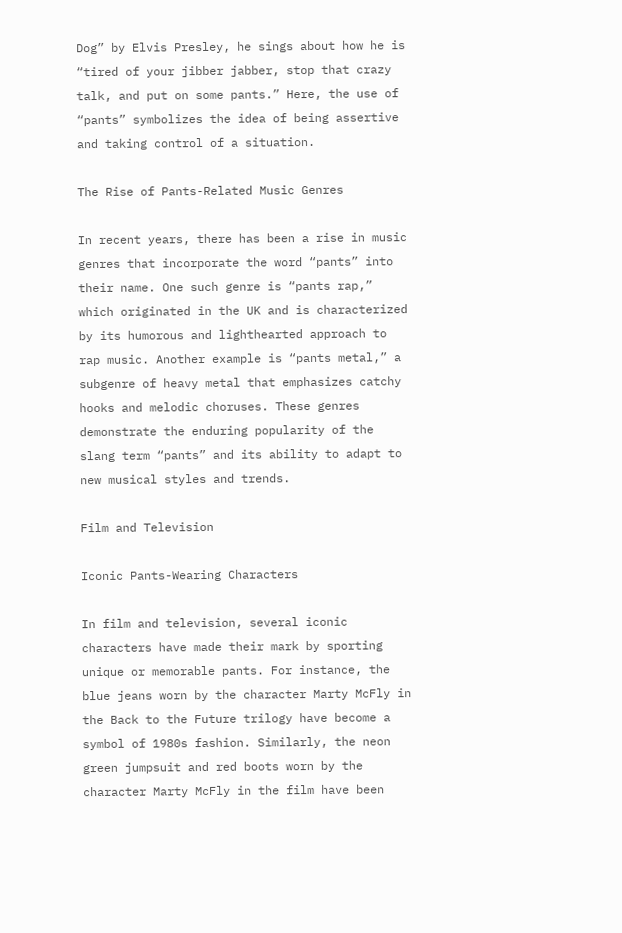Dog” by Elvis Presley, he sings about how he is “tired of your jibber jabber, stop that crazy talk, and put on some pants.” Here, the use of “pants” symbolizes the idea of being assertive and taking control of a situation.

The Rise of Pants-Related Music Genres

In recent years, there has been a rise in music genres that incorporate the word “pants” into their name. One such genre is “pants rap,” which originated in the UK and is characterized by its humorous and lighthearted approach to rap music. Another example is “pants metal,” a subgenre of heavy metal that emphasizes catchy hooks and melodic choruses. These genres demonstrate the enduring popularity of the slang term “pants” and its ability to adapt to new musical styles and trends.

Film and Television

Iconic Pants-Wearing Characters

In film and television, several iconic characters have made their mark by sporting unique or memorable pants. For instance, the blue jeans worn by the character Marty McFly in the Back to the Future trilogy have become a symbol of 1980s fashion. Similarly, the neon green jumpsuit and red boots worn by the character Marty McFly in the film have been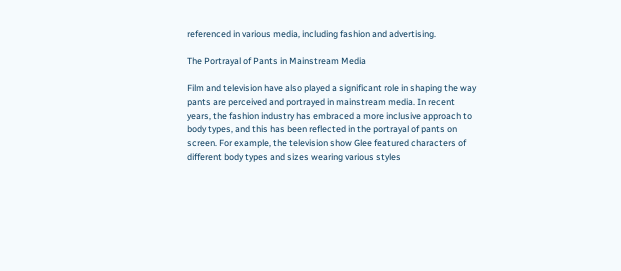referenced in various media, including fashion and advertising.

The Portrayal of Pants in Mainstream Media

Film and television have also played a significant role in shaping the way pants are perceived and portrayed in mainstream media. In recent years, the fashion industry has embraced a more inclusive approach to body types, and this has been reflected in the portrayal of pants on screen. For example, the television show Glee featured characters of different body types and sizes wearing various styles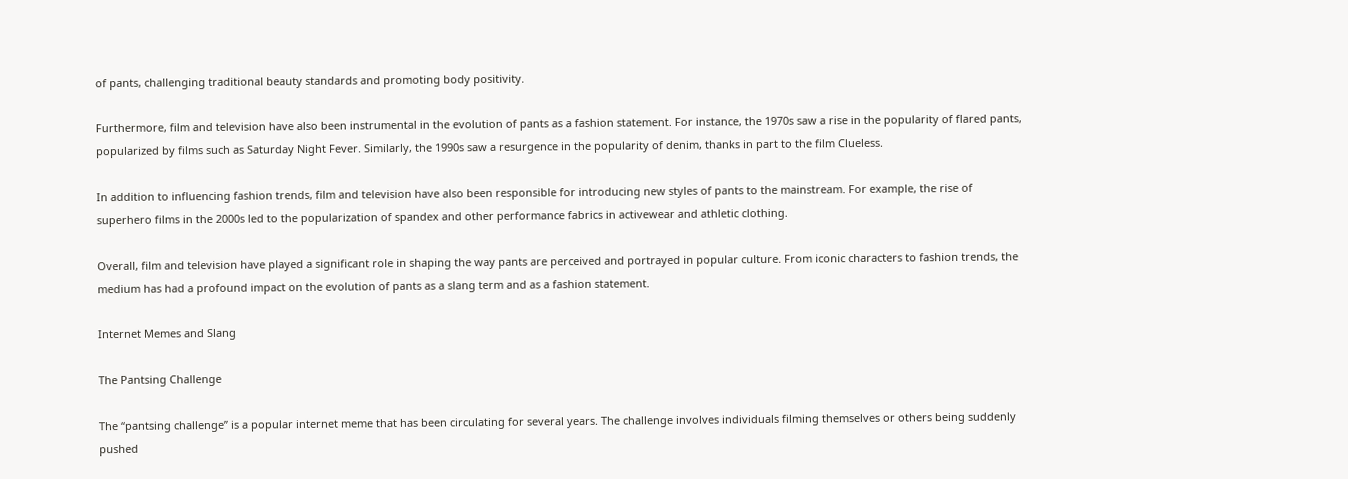of pants, challenging traditional beauty standards and promoting body positivity.

Furthermore, film and television have also been instrumental in the evolution of pants as a fashion statement. For instance, the 1970s saw a rise in the popularity of flared pants, popularized by films such as Saturday Night Fever. Similarly, the 1990s saw a resurgence in the popularity of denim, thanks in part to the film Clueless.

In addition to influencing fashion trends, film and television have also been responsible for introducing new styles of pants to the mainstream. For example, the rise of superhero films in the 2000s led to the popularization of spandex and other performance fabrics in activewear and athletic clothing.

Overall, film and television have played a significant role in shaping the way pants are perceived and portrayed in popular culture. From iconic characters to fashion trends, the medium has had a profound impact on the evolution of pants as a slang term and as a fashion statement.

Internet Memes and Slang

The Pantsing Challenge

The “pantsing challenge” is a popular internet meme that has been circulating for several years. The challenge involves individuals filming themselves or others being suddenly pushed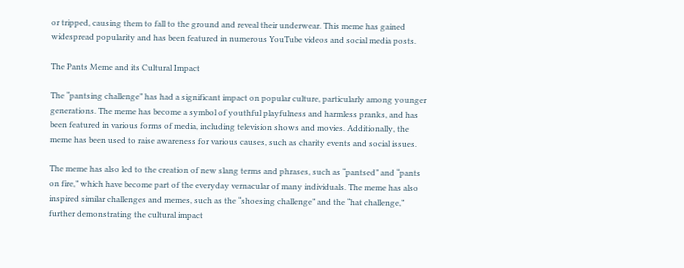or tripped, causing them to fall to the ground and reveal their underwear. This meme has gained widespread popularity and has been featured in numerous YouTube videos and social media posts.

The Pants Meme and its Cultural Impact

The “pantsing challenge” has had a significant impact on popular culture, particularly among younger generations. The meme has become a symbol of youthful playfulness and harmless pranks, and has been featured in various forms of media, including television shows and movies. Additionally, the meme has been used to raise awareness for various causes, such as charity events and social issues.

The meme has also led to the creation of new slang terms and phrases, such as “pantsed” and “pants on fire,” which have become part of the everyday vernacular of many individuals. The meme has also inspired similar challenges and memes, such as the “shoesing challenge” and the “hat challenge,” further demonstrating the cultural impact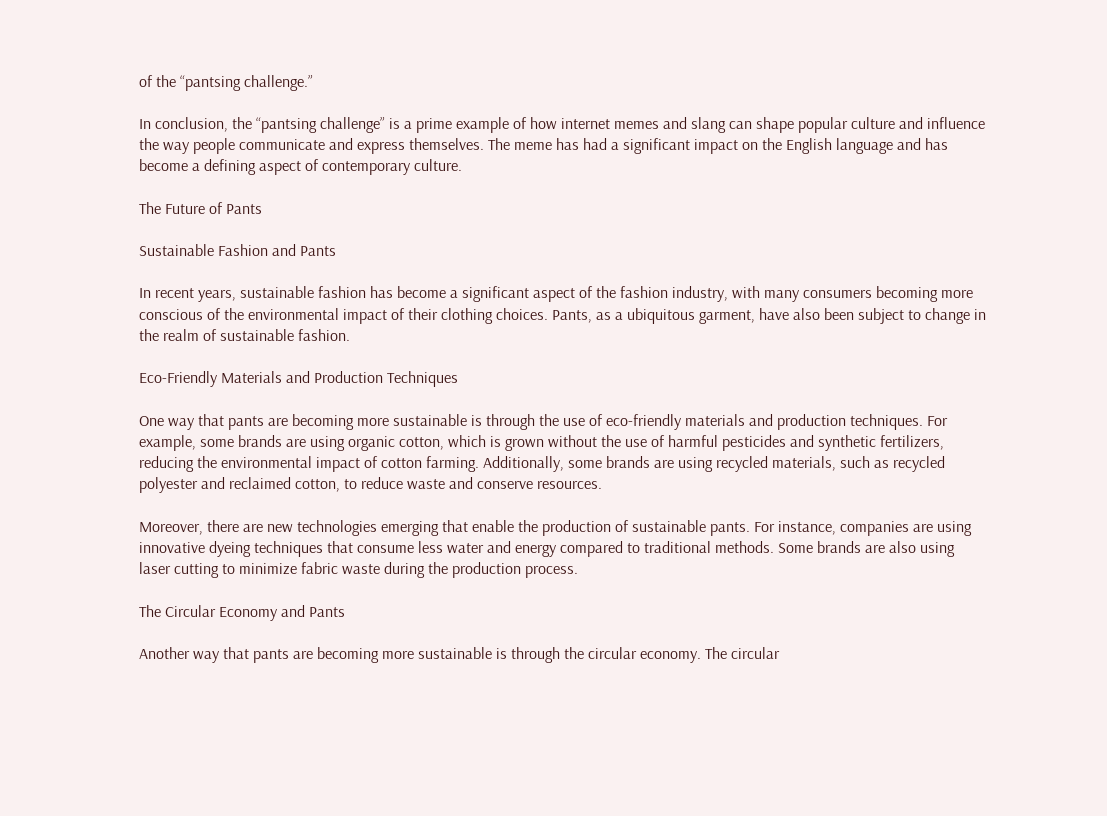of the “pantsing challenge.”

In conclusion, the “pantsing challenge” is a prime example of how internet memes and slang can shape popular culture and influence the way people communicate and express themselves. The meme has had a significant impact on the English language and has become a defining aspect of contemporary culture.

The Future of Pants

Sustainable Fashion and Pants

In recent years, sustainable fashion has become a significant aspect of the fashion industry, with many consumers becoming more conscious of the environmental impact of their clothing choices. Pants, as a ubiquitous garment, have also been subject to change in the realm of sustainable fashion.

Eco-Friendly Materials and Production Techniques

One way that pants are becoming more sustainable is through the use of eco-friendly materials and production techniques. For example, some brands are using organic cotton, which is grown without the use of harmful pesticides and synthetic fertilizers, reducing the environmental impact of cotton farming. Additionally, some brands are using recycled materials, such as recycled polyester and reclaimed cotton, to reduce waste and conserve resources.

Moreover, there are new technologies emerging that enable the production of sustainable pants. For instance, companies are using innovative dyeing techniques that consume less water and energy compared to traditional methods. Some brands are also using laser cutting to minimize fabric waste during the production process.

The Circular Economy and Pants

Another way that pants are becoming more sustainable is through the circular economy. The circular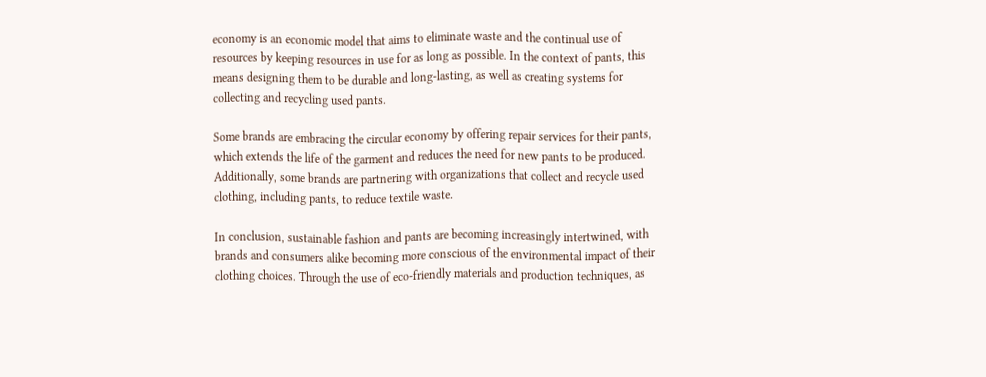economy is an economic model that aims to eliminate waste and the continual use of resources by keeping resources in use for as long as possible. In the context of pants, this means designing them to be durable and long-lasting, as well as creating systems for collecting and recycling used pants.

Some brands are embracing the circular economy by offering repair services for their pants, which extends the life of the garment and reduces the need for new pants to be produced. Additionally, some brands are partnering with organizations that collect and recycle used clothing, including pants, to reduce textile waste.

In conclusion, sustainable fashion and pants are becoming increasingly intertwined, with brands and consumers alike becoming more conscious of the environmental impact of their clothing choices. Through the use of eco-friendly materials and production techniques, as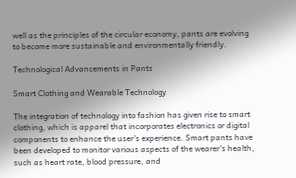well as the principles of the circular economy, pants are evolving to become more sustainable and environmentally friendly.

Technological Advancements in Pants

Smart Clothing and Wearable Technology

The integration of technology into fashion has given rise to smart clothing, which is apparel that incorporates electronics or digital components to enhance the user’s experience. Smart pants have been developed to monitor various aspects of the wearer’s health, such as heart rate, blood pressure, and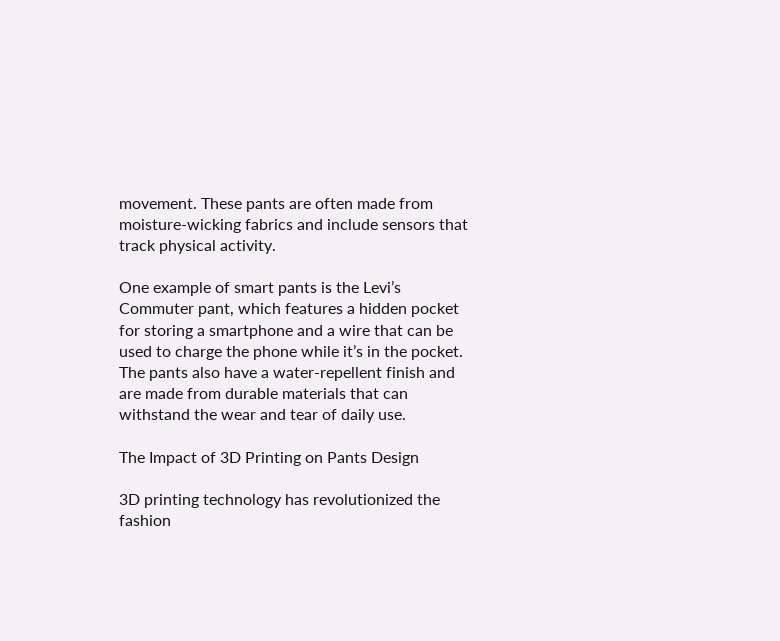movement. These pants are often made from moisture-wicking fabrics and include sensors that track physical activity.

One example of smart pants is the Levi’s Commuter pant, which features a hidden pocket for storing a smartphone and a wire that can be used to charge the phone while it’s in the pocket. The pants also have a water-repellent finish and are made from durable materials that can withstand the wear and tear of daily use.

The Impact of 3D Printing on Pants Design

3D printing technology has revolutionized the fashion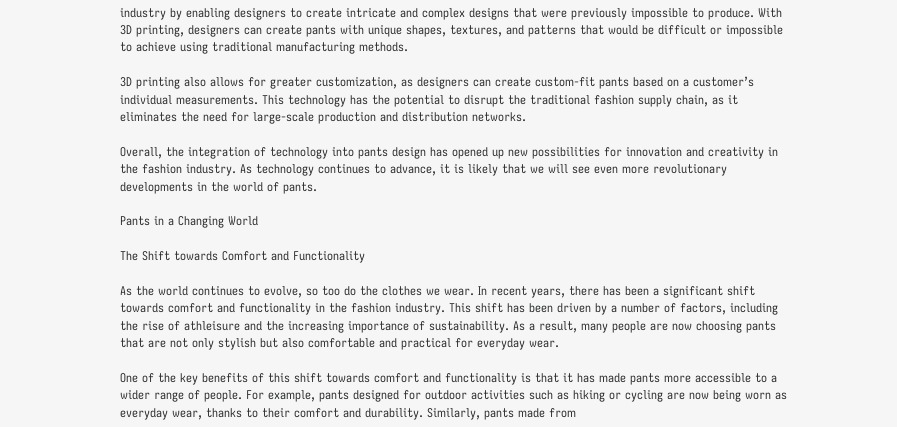industry by enabling designers to create intricate and complex designs that were previously impossible to produce. With 3D printing, designers can create pants with unique shapes, textures, and patterns that would be difficult or impossible to achieve using traditional manufacturing methods.

3D printing also allows for greater customization, as designers can create custom-fit pants based on a customer’s individual measurements. This technology has the potential to disrupt the traditional fashion supply chain, as it eliminates the need for large-scale production and distribution networks.

Overall, the integration of technology into pants design has opened up new possibilities for innovation and creativity in the fashion industry. As technology continues to advance, it is likely that we will see even more revolutionary developments in the world of pants.

Pants in a Changing World

The Shift towards Comfort and Functionality

As the world continues to evolve, so too do the clothes we wear. In recent years, there has been a significant shift towards comfort and functionality in the fashion industry. This shift has been driven by a number of factors, including the rise of athleisure and the increasing importance of sustainability. As a result, many people are now choosing pants that are not only stylish but also comfortable and practical for everyday wear.

One of the key benefits of this shift towards comfort and functionality is that it has made pants more accessible to a wider range of people. For example, pants designed for outdoor activities such as hiking or cycling are now being worn as everyday wear, thanks to their comfort and durability. Similarly, pants made from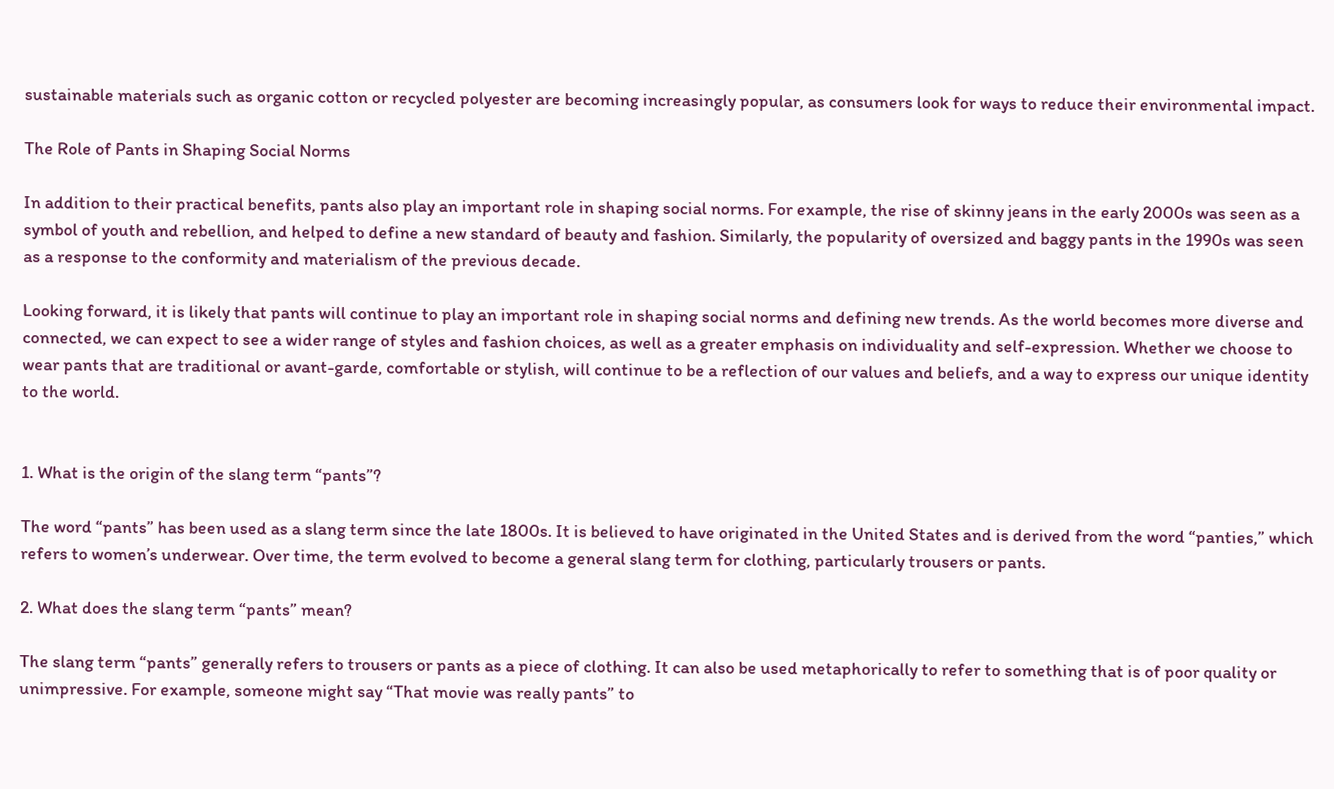sustainable materials such as organic cotton or recycled polyester are becoming increasingly popular, as consumers look for ways to reduce their environmental impact.

The Role of Pants in Shaping Social Norms

In addition to their practical benefits, pants also play an important role in shaping social norms. For example, the rise of skinny jeans in the early 2000s was seen as a symbol of youth and rebellion, and helped to define a new standard of beauty and fashion. Similarly, the popularity of oversized and baggy pants in the 1990s was seen as a response to the conformity and materialism of the previous decade.

Looking forward, it is likely that pants will continue to play an important role in shaping social norms and defining new trends. As the world becomes more diverse and connected, we can expect to see a wider range of styles and fashion choices, as well as a greater emphasis on individuality and self-expression. Whether we choose to wear pants that are traditional or avant-garde, comfortable or stylish, will continue to be a reflection of our values and beliefs, and a way to express our unique identity to the world.


1. What is the origin of the slang term “pants”?

The word “pants” has been used as a slang term since the late 1800s. It is believed to have originated in the United States and is derived from the word “panties,” which refers to women’s underwear. Over time, the term evolved to become a general slang term for clothing, particularly trousers or pants.

2. What does the slang term “pants” mean?

The slang term “pants” generally refers to trousers or pants as a piece of clothing. It can also be used metaphorically to refer to something that is of poor quality or unimpressive. For example, someone might say “That movie was really pants” to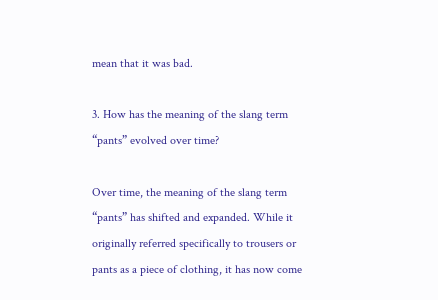mean that it was bad.

3. How has the meaning of the slang term “pants” evolved over time?

Over time, the meaning of the slang term “pants” has shifted and expanded. While it originally referred specifically to trousers or pants as a piece of clothing, it has now come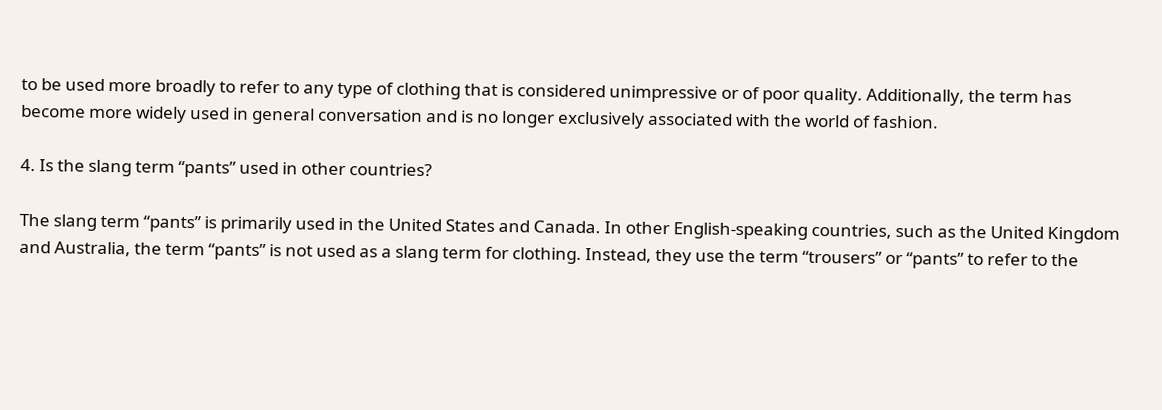to be used more broadly to refer to any type of clothing that is considered unimpressive or of poor quality. Additionally, the term has become more widely used in general conversation and is no longer exclusively associated with the world of fashion.

4. Is the slang term “pants” used in other countries?

The slang term “pants” is primarily used in the United States and Canada. In other English-speaking countries, such as the United Kingdom and Australia, the term “pants” is not used as a slang term for clothing. Instead, they use the term “trousers” or “pants” to refer to the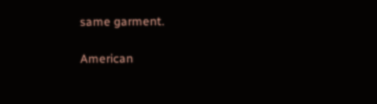same garment.

American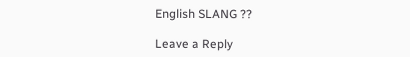English SLANG ??

Leave a Reply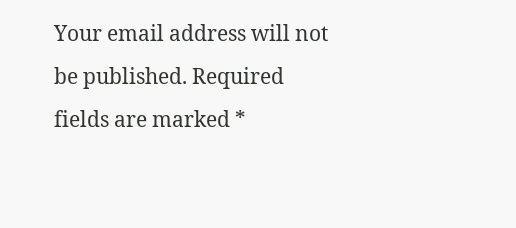Your email address will not be published. Required fields are marked *